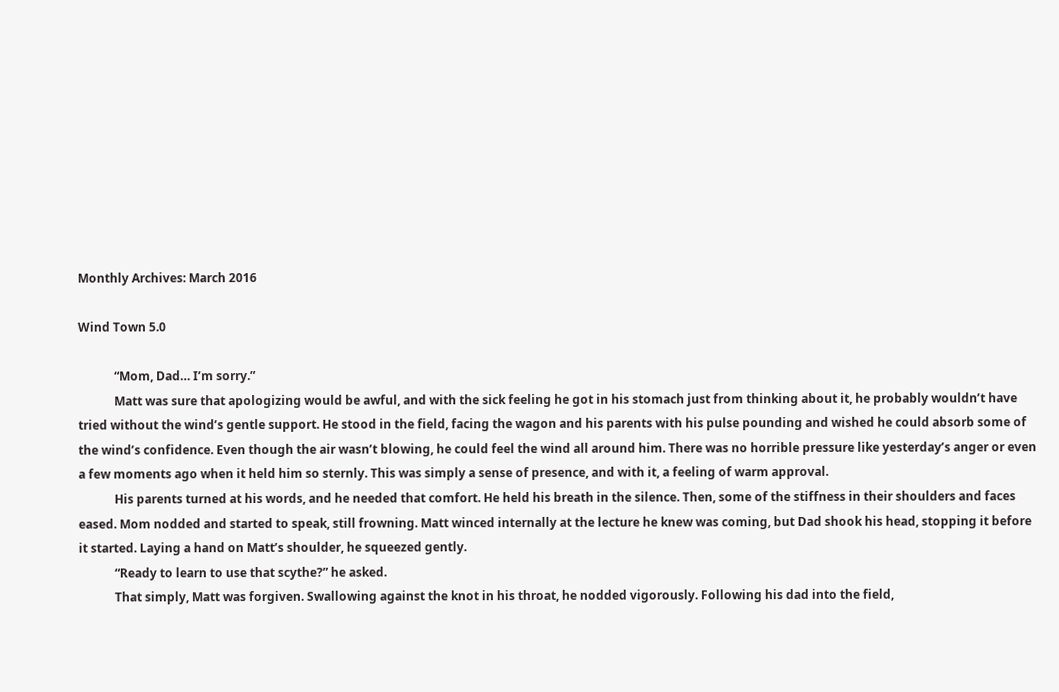Monthly Archives: March 2016

Wind Town 5.0

            “Mom, Dad… I’m sorry.”
            Matt was sure that apologizing would be awful, and with the sick feeling he got in his stomach just from thinking about it, he probably wouldn’t have tried without the wind’s gentle support. He stood in the field, facing the wagon and his parents with his pulse pounding and wished he could absorb some of the wind’s confidence. Even though the air wasn’t blowing, he could feel the wind all around him. There was no horrible pressure like yesterday’s anger or even a few moments ago when it held him so sternly. This was simply a sense of presence, and with it, a feeling of warm approval.
            His parents turned at his words, and he needed that comfort. He held his breath in the silence. Then, some of the stiffness in their shoulders and faces eased. Mom nodded and started to speak, still frowning. Matt winced internally at the lecture he knew was coming, but Dad shook his head, stopping it before it started. Laying a hand on Matt’s shoulder, he squeezed gently.
            “Ready to learn to use that scythe?” he asked.
            That simply, Matt was forgiven. Swallowing against the knot in his throat, he nodded vigorously. Following his dad into the field,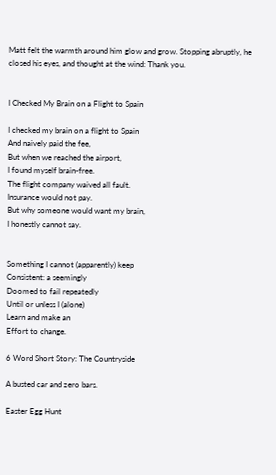Matt felt the warmth around him glow and grow. Stopping abruptly, he closed his eyes, and thought at the wind: Thank you.


I Checked My Brain on a Flight to Spain

I checked my brain on a flight to Spain
And naively paid the fee,
But when we reached the airport,
I found myself brain-free.
The flight company waived all fault.
Insurance would not pay.
But why someone would want my brain,
I honestly cannot say.


Something I cannot (apparently) keep
Consistent: a seemingly
Doomed to fail repeatedly
Until or unless I (alone)
Learn and make an
Effort to change.

6 Word Short Story: The Countryside

A busted car and zero bars.

Easter Egg Hunt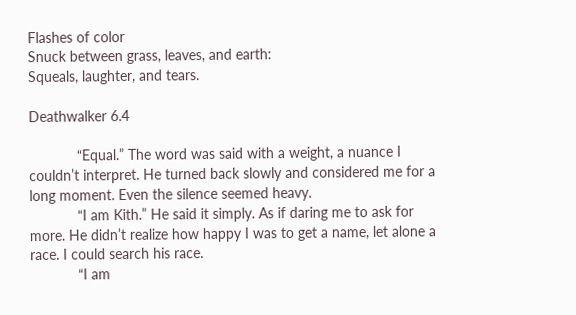Flashes of color
Snuck between grass, leaves, and earth:
Squeals, laughter, and tears.

Deathwalker 6.4

            “Equal.” The word was said with a weight, a nuance I couldn’t interpret. He turned back slowly and considered me for a long moment. Even the silence seemed heavy.
            “I am Kith.” He said it simply. As if daring me to ask for more. He didn’t realize how happy I was to get a name, let alone a race. I could search his race.
            “I am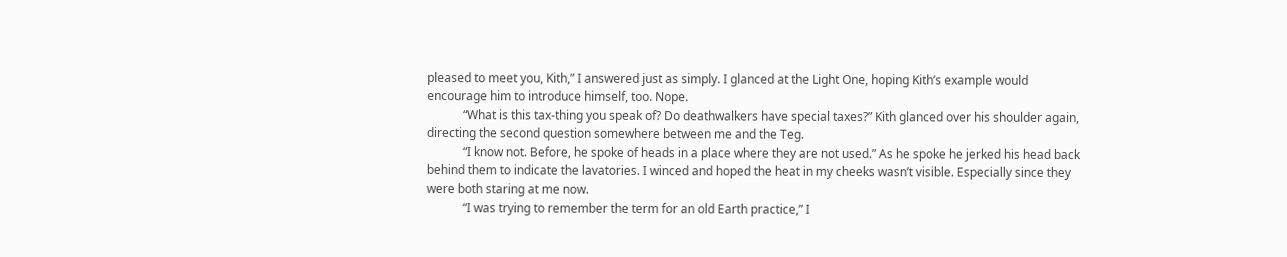pleased to meet you, Kith,” I answered just as simply. I glanced at the Light One, hoping Kith’s example would encourage him to introduce himself, too. Nope.
            “What is this tax-thing you speak of? Do deathwalkers have special taxes?” Kith glanced over his shoulder again, directing the second question somewhere between me and the Teg.
            “I know not. Before, he spoke of heads in a place where they are not used.” As he spoke he jerked his head back behind them to indicate the lavatories. I winced and hoped the heat in my cheeks wasn’t visible. Especially since they were both staring at me now.
            “I was trying to remember the term for an old Earth practice,” I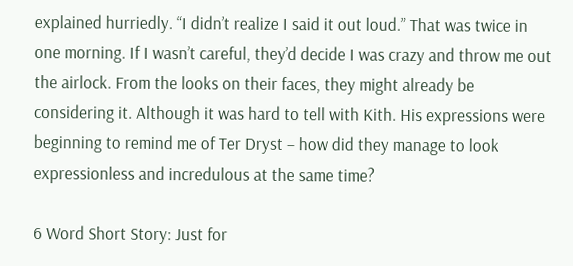explained hurriedly. “I didn’t realize I said it out loud.” That was twice in one morning. If I wasn’t careful, they’d decide I was crazy and throw me out the airlock. From the looks on their faces, they might already be considering it. Although it was hard to tell with Kith. His expressions were beginning to remind me of Ter Dryst – how did they manage to look expressionless and incredulous at the same time?

6 Word Short Story: Just for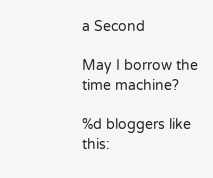a Second

May I borrow the time machine?

%d bloggers like this: